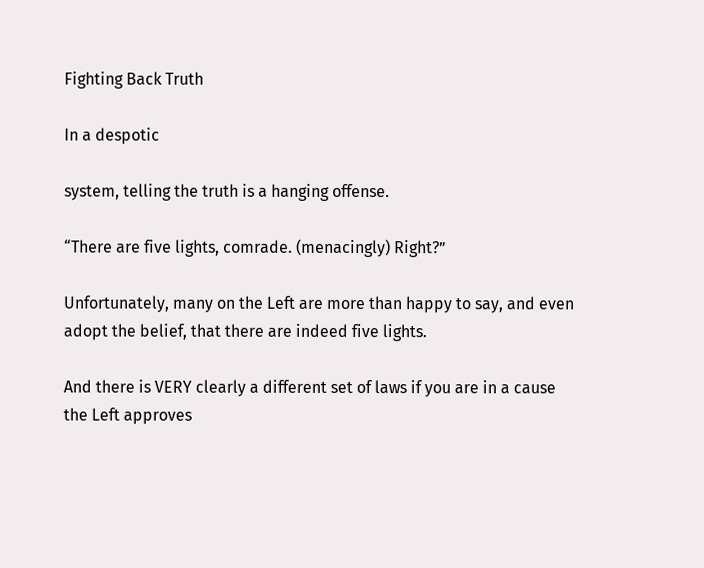Fighting Back Truth

In a despotic

system, telling the truth is a hanging offense.

“There are five lights, comrade. (menacingly) Right?”

Unfortunately, many on the Left are more than happy to say, and even adopt the belief, that there are indeed five lights.

And there is VERY clearly a different set of laws if you are in a cause the Left approves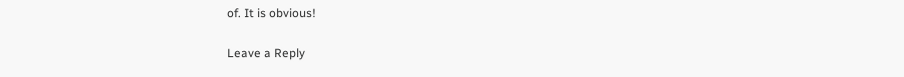of. It is obvious!

Leave a Reply